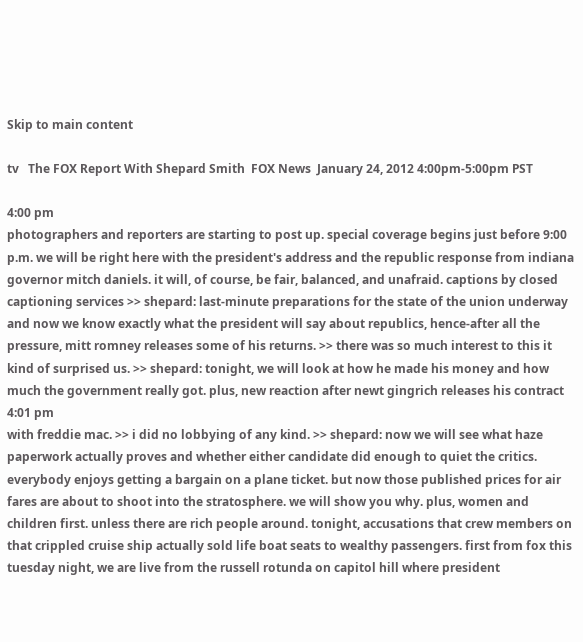Skip to main content

tv   The FOX Report With Shepard Smith  FOX News  January 24, 2012 4:00pm-5:00pm PST

4:00 pm
photographers and reporters are starting to post up. special coverage begins just before 9:00 p.m. we will be right here with the president's address and the republic response from indiana governor mitch daniels. it will, of course, be fair, balanced, and unafraid. captions by closed captioning services >> shepard: last-minute preparations for the state of the union underway and now we know exactly what the president will say about republics, hence-after all the pressure, mitt romney releases some of his returns. >> there was so much interest to this it kind of surprised us. >> shepard: tonight, we will look at how he made his money and how much the government really got. plus, new reaction after newt gingrich releases his contract
4:01 pm
with freddie mac. >> i did no lobbying of any kind. >> shepard: now we will see what haze paperwork actually proves and whether either candidate did enough to quiet the critics. everybody enjoys getting a bargain on a plane ticket. but now those published prices for air fares are about to shoot into the stratosphere. we will show you why. plus, women and children first. unless there are rich people around. tonight, accusations that crew members on that crippled cruise ship actually sold life boat seats to wealthy passengers. first from fox this tuesday night, we are live from the russell rotunda on capitol hill where president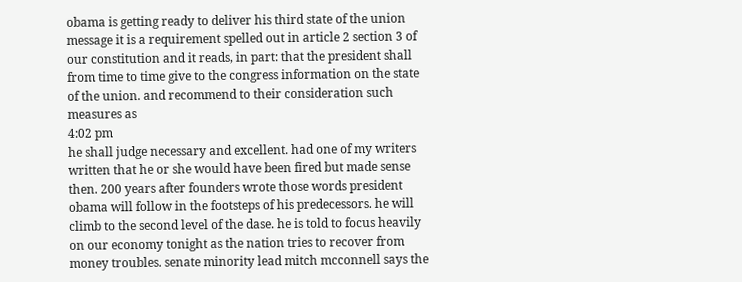obama is getting ready to deliver his third state of the union message it is a requirement spelled out in article 2 section 3 of our constitution and it reads, in part: that the president shall from time to time give to the congress information on the state of the union. and recommend to their consideration such measures as
4:02 pm
he shall judge necessary and excellent. had one of my writers written that he or she would have been fired but made sense then. 200 years after founders wrote those words president obama will follow in the footsteps of his predecessors. he will climb to the second level of the dase. he is told to focus heavily on our economy tonight as the nation tries to recover from money troubles. senate minority lead mitch mcconnell says the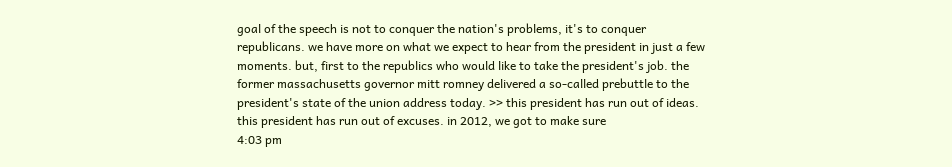goal of the speech is not to conquer the nation's problems, it's to conquer republicans. we have more on what we expect to hear from the president in just a few moments. but, first to the republics who would like to take the president's job. the former massachusetts governor mitt romney delivered a so-called prebuttle to the president's state of the union address today. >> this president has run out of ideas. this president has run out of excuses. in 2012, we got to make sure
4:03 pm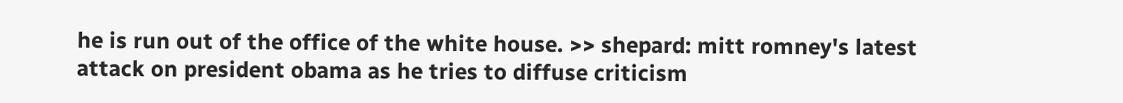he is run out of the office of the white house. >> shepard: mitt romney's latest attack on president obama as he tries to diffuse criticism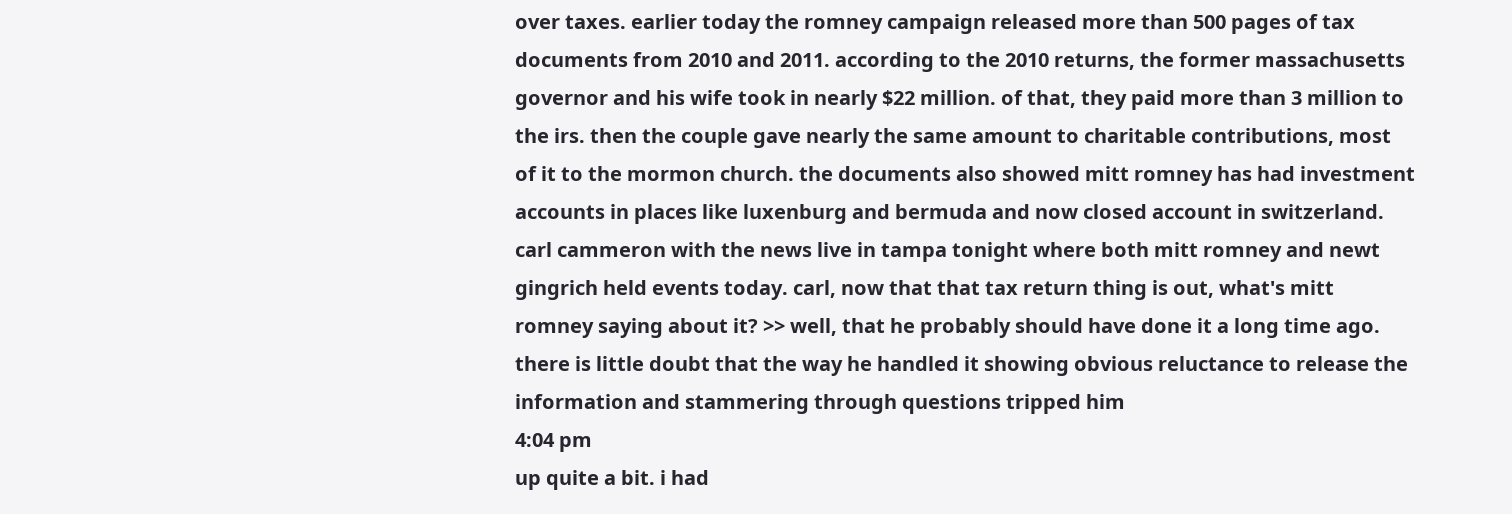over taxes. earlier today the romney campaign released more than 500 pages of tax documents from 2010 and 2011. according to the 2010 returns, the former massachusetts governor and his wife took in nearly $22 million. of that, they paid more than 3 million to the irs. then the couple gave nearly the same amount to charitable contributions, most of it to the mormon church. the documents also showed mitt romney has had investment accounts in places like luxenburg and bermuda and now closed account in switzerland. carl cammeron with the news live in tampa tonight where both mitt romney and newt gingrich held events today. carl, now that that tax return thing is out, what's mitt romney saying about it? >> well, that he probably should have done it a long time ago. there is little doubt that the way he handled it showing obvious reluctance to release the information and stammering through questions tripped him
4:04 pm
up quite a bit. i had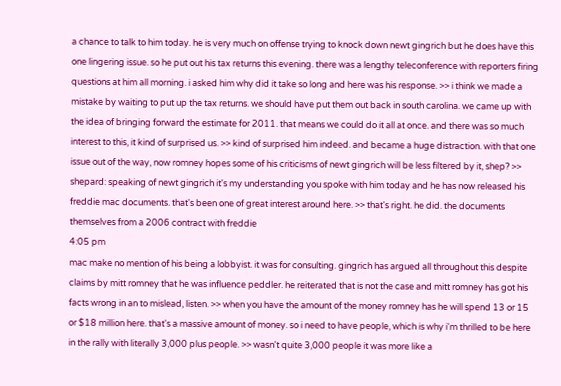a chance to talk to him today. he is very much on offense trying to knock down newt gingrich but he does have this one lingering issue. so he put out his tax returns this evening. there was a lengthy teleconference with reporters firing questions at him all morning. i asked him why did it take so long and here was his response. >> i think we made a mistake by waiting to put up the tax returns. we should have put them out back in south carolina. we came up with the idea of bringing forward the estimate for 2011. that means we could do it all at once. and there was so much interest to this, it kind of surprised us. >> kind of surprised him indeed. and became a huge distraction. with that one issue out of the way, now romney hopes some of his criticisms of newt gingrich will be less filtered by it, shep? >> shepard: speaking of newt gingrich it's my understanding you spoke with him today and he has now released his freddie mac documents. that's been one of great interest around here. >> that's right. he did. the documents themselves from a 2006 contract with freddie
4:05 pm
mac make no mention of his being a lobbyist. it was for consulting. gingrich has argued all throughout this despite claims by mitt romney that he was influence peddler. he reiterated that is not the case and mitt romney has got his facts wrong in an to mislead, listen. >> when you have the amount of the money romney has he will spend 13 or 15 or $18 million here. that's a massive amount of money. so i need to have people, which is why i'm thrilled to be here in the rally with literally 3,000 plus people. >> wasn't quite 3,000 people it was more like a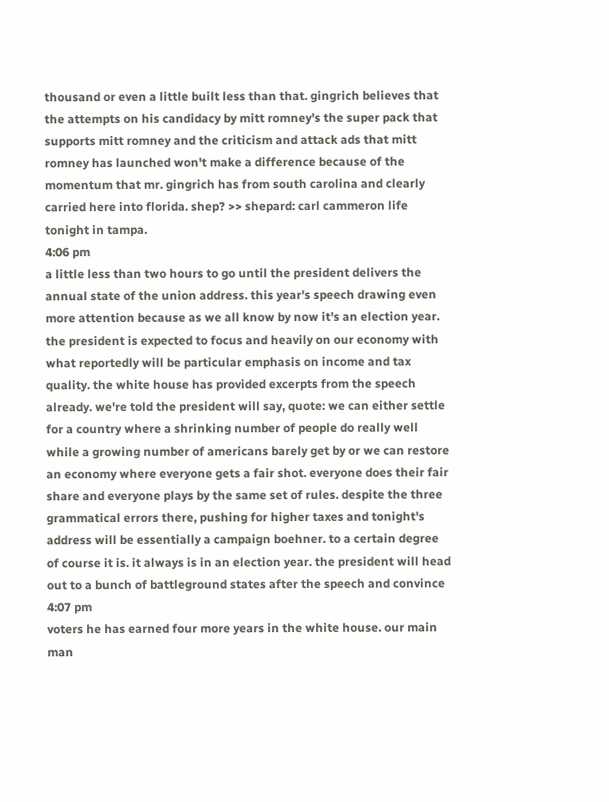thousand or even a little built less than that. gingrich believes that the attempts on his candidacy by mitt romney's the super pack that supports mitt romney and the criticism and attack ads that mitt romney has launched won't make a difference because of the momentum that mr. gingrich has from south carolina and clearly carried here into florida. shep? >> shepard: carl cammeron life tonight in tampa.
4:06 pm
a little less than two hours to go until the president delivers the annual state of the union address. this year's speech drawing even more attention because as we all know by now it's an election year. the president is expected to focus and heavily on our economy with what reportedly will be particular emphasis on income and tax quality. the white house has provided excerpts from the speech already. we're told the president will say, quote: we can either settle for a country where a shrinking number of people do really well while a growing number of americans barely get by or we can restore an economy where everyone gets a fair shot. everyone does their fair share and everyone plays by the same set of rules. despite the three grammatical errors there, pushing for higher taxes and tonight's address will be essentially a campaign boehner. to a certain degree of course it is. it always is in an election year. the president will head out to a bunch of battleground states after the speech and convince
4:07 pm
voters he has earned four more years in the white house. our main man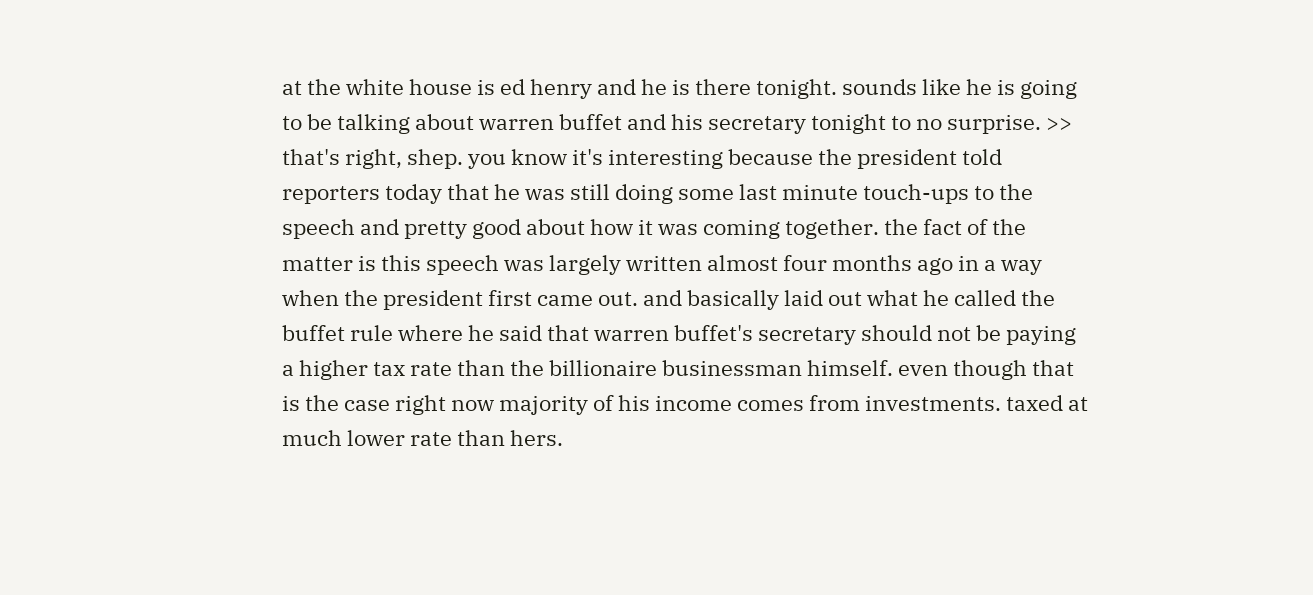at the white house is ed henry and he is there tonight. sounds like he is going to be talking about warren buffet and his secretary tonight to no surprise. >> that's right, shep. you know it's interesting because the president told reporters today that he was still doing some last minute touch-ups to the speech and pretty good about how it was coming together. the fact of the matter is this speech was largely written almost four months ago in a way when the president first came out. and basically laid out what he called the buffet rule where he said that warren buffet's secretary should not be paying a higher tax rate than the billionaire businessman himself. even though that is the case right now majority of his income comes from investments. taxed at much lower rate than hers.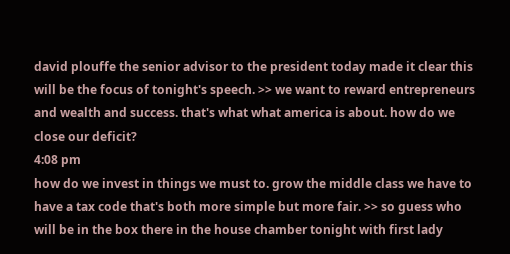david plouffe the senior advisor to the president today made it clear this will be the focus of tonight's speech. >> we want to reward entrepreneurs and wealth and success. that's what what america is about. how do we close our deficit?
4:08 pm
how do we invest in things we must to. grow the middle class we have to have a tax code that's both more simple but more fair. >> so guess who will be in the box there in the house chamber tonight with first lady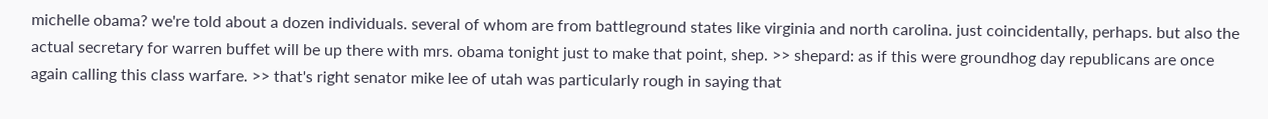michelle obama? we're told about a dozen individuals. several of whom are from battleground states like virginia and north carolina. just coincidentally, perhaps. but also the actual secretary for warren buffet will be up there with mrs. obama tonight just to make that point, shep. >> shepard: as if this were groundhog day republicans are once again calling this class warfare. >> that's right senator mike lee of utah was particularly rough in saying that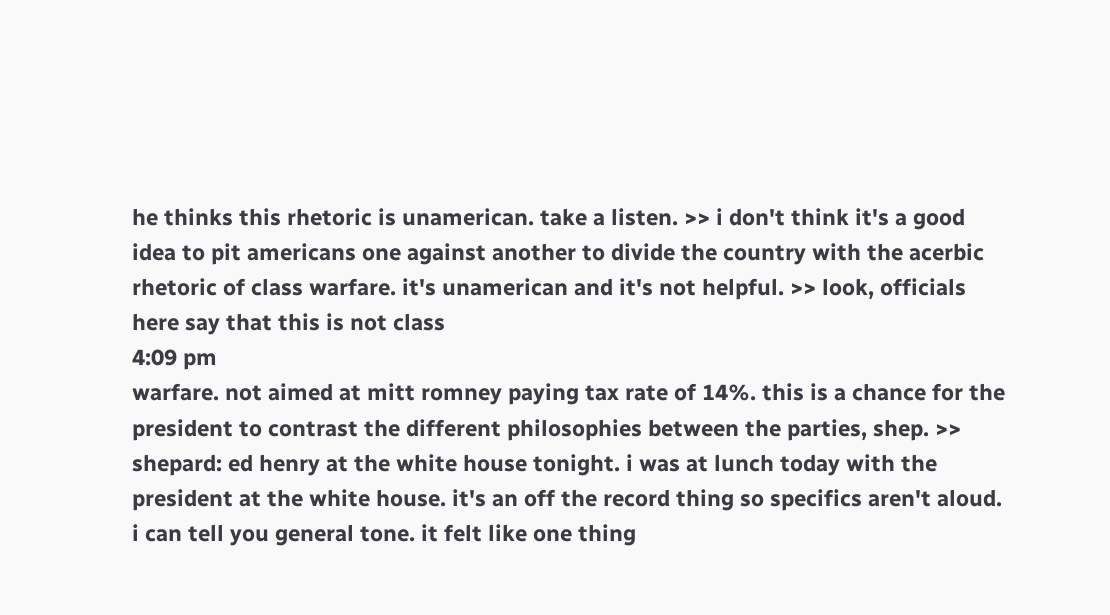he thinks this rhetoric is unamerican. take a listen. >> i don't think it's a good idea to pit americans one against another to divide the country with the acerbic rhetoric of class warfare. it's unamerican and it's not helpful. >> look, officials here say that this is not class
4:09 pm
warfare. not aimed at mitt romney paying tax rate of 14%. this is a chance for the president to contrast the different philosophies between the parties, shep. >> shepard: ed henry at the white house tonight. i was at lunch today with the president at the white house. it's an off the record thing so specifics aren't aloud. i can tell you general tone. it felt like one thing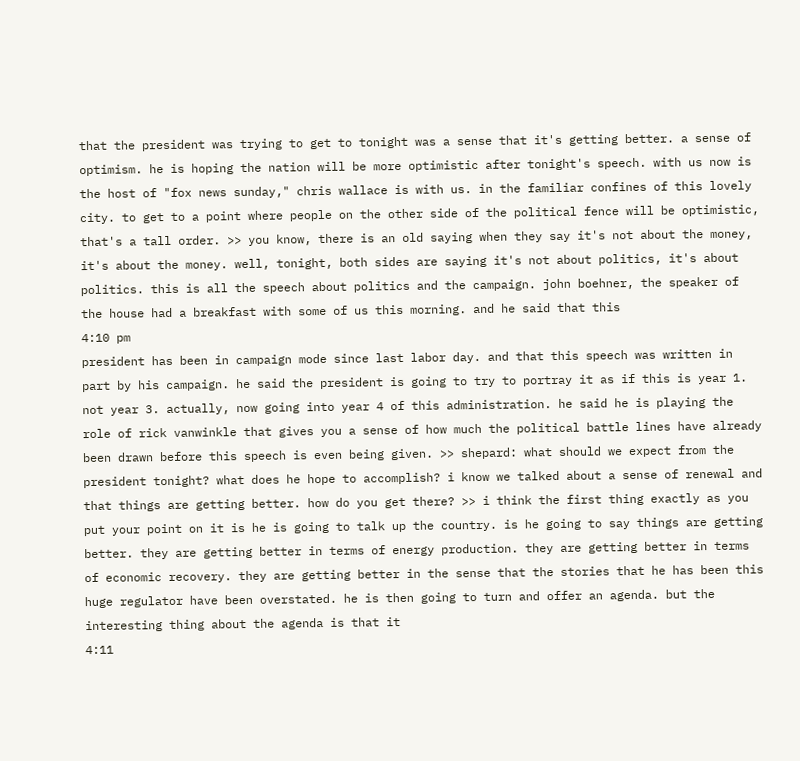that the president was trying to get to tonight was a sense that it's getting better. a sense of optimism. he is hoping the nation will be more optimistic after tonight's speech. with us now is the host of "fox news sunday," chris wallace is with us. in the familiar confines of this lovely city. to get to a point where people on the other side of the political fence will be optimistic, that's a tall order. >> you know, there is an old saying when they say it's not about the money, it's about the money. well, tonight, both sides are saying it's not about politics, it's about politics. this is all the speech about politics and the campaign. john boehner, the speaker of the house had a breakfast with some of us this morning. and he said that this
4:10 pm
president has been in campaign mode since last labor day. and that this speech was written in part by his campaign. he said the president is going to try to portray it as if this is year 1. not year 3. actually, now going into year 4 of this administration. he said he is playing the role of rick vanwinkle that gives you a sense of how much the political battle lines have already been drawn before this speech is even being given. >> shepard: what should we expect from the president tonight? what does he hope to accomplish? i know we talked about a sense of renewal and that things are getting better. how do you get there? >> i think the first thing exactly as you put your point on it is he is going to talk up the country. is he going to say things are getting better. they are getting better in terms of energy production. they are getting better in terms of economic recovery. they are getting better in the sense that the stories that he has been this huge regulator have been overstated. he is then going to turn and offer an agenda. but the interesting thing about the agenda is that it
4:11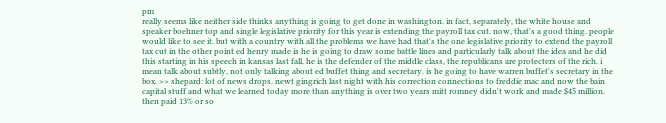pm
really seems like neither side thinks anything is going to get done in washington. in fact, separately, the white house and speaker boehner top and single legislative priority for this year is extending the payroll tax cut. now, that's a good thing. people would like to see it. but with a country with all the problems we have had that's the one legislative priority to extend the payroll tax cut in the other point ed henry made is he is going to draw some battle lines and particularly talk about the idea and he did this starting in his speech in kansas last fall. he is the defender of the middle class, the republicans are protecters of the rich. i mean talk about subtly, not only talking about ed buffet thing and secretary. is he going to have warren buffet's secretary in the box. >> shepard: lot of news drops. newt gingrich last night with his correction connections to freddie mac and now the bain capital stuff and what we learned today more than anything is over two years mitt romney didn't work and made $45 million. then paid 13% or so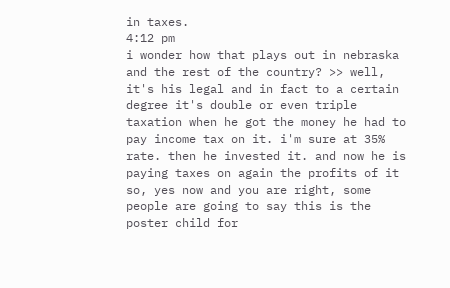in taxes.
4:12 pm
i wonder how that plays out in nebraska and the rest of the country? >> well, it's his legal and in fact to a certain degree it's double or even triple taxation when he got the money he had to pay income tax on it. i'm sure at 35% rate. then he invested it. and now he is paying taxes on again the profits of it so, yes now and you are right, some people are going to say this is the poster child for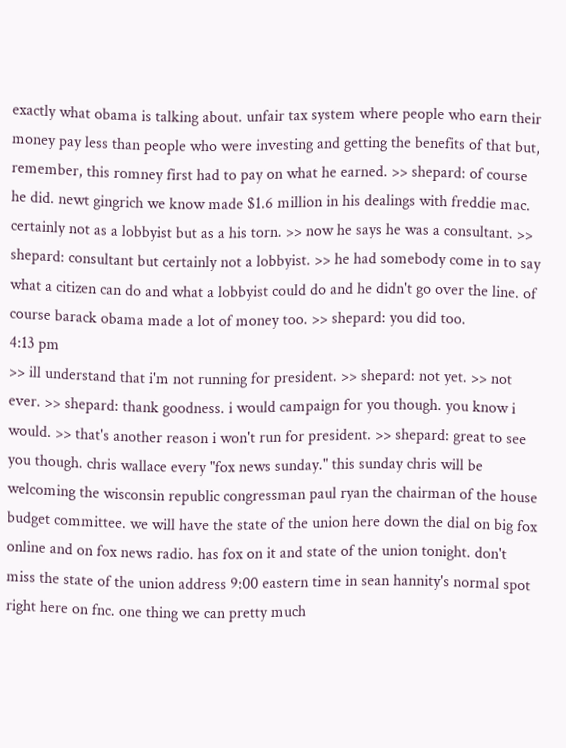exactly what obama is talking about. unfair tax system where people who earn their money pay less than people who were investing and getting the benefits of that but, remember, this romney first had to pay on what he earned. >> shepard: of course he did. newt gingrich we know made $1.6 million in his dealings with freddie mac. certainly not as a lobbyist but as a his torn. >> now he says he was a consultant. >> shepard: consultant but certainly not a lobbyist. >> he had somebody come in to say what a citizen can do and what a lobbyist could do and he didn't go over the line. of course barack obama made a lot of money too. >> shepard: you did too.
4:13 pm
>> ill understand that i'm not running for president. >> shepard: not yet. >> not ever. >> shepard: thank goodness. i would campaign for you though. you know i would. >> that's another reason i won't run for president. >> shepard: great to see you though. chris wallace every "fox news sunday." this sunday chris will be welcoming the wisconsin republic congressman paul ryan the chairman of the house budget committee. we will have the state of the union here down the dial on big fox online and on fox news radio. has fox on it and state of the union tonight. don't miss the state of the union address 9:00 eastern time in sean hannity's normal spot right here on fnc. one thing we can pretty much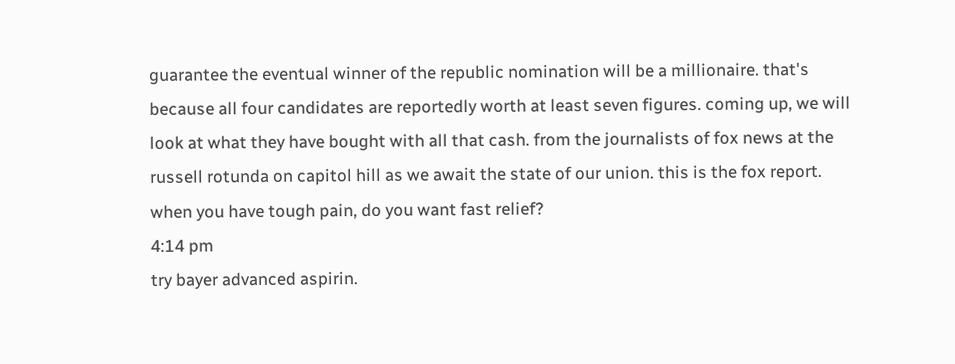guarantee the eventual winner of the republic nomination will be a millionaire. that's because all four candidates are reportedly worth at least seven figures. coming up, we will look at what they have bought with all that cash. from the journalists of fox news at the russell rotunda on capitol hill as we await the state of our union. this is the fox report. when you have tough pain, do you want fast relief?
4:14 pm
try bayer advanced aspirin.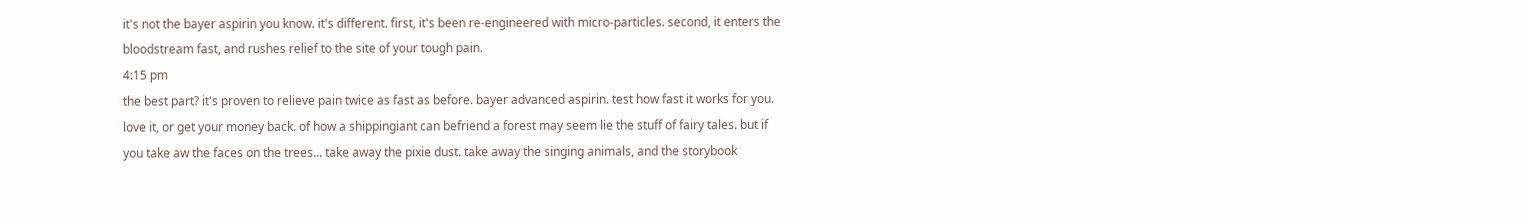it's not the bayer aspirin you know. it's different. first, it's been re-engineered with micro-particles. second, it enters the bloodstream fast, and rushes relief to the site of your tough pain.
4:15 pm
the best part? it's proven to relieve pain twice as fast as before. bayer advanced aspirin. test how fast it works for you. love it, or get your money back. of how a shippingiant can befriend a forest may seem lie the stuff of fairy tales. but if you take aw the faces on the trees... take away the pixie dust. take away the singing animals, and the storybook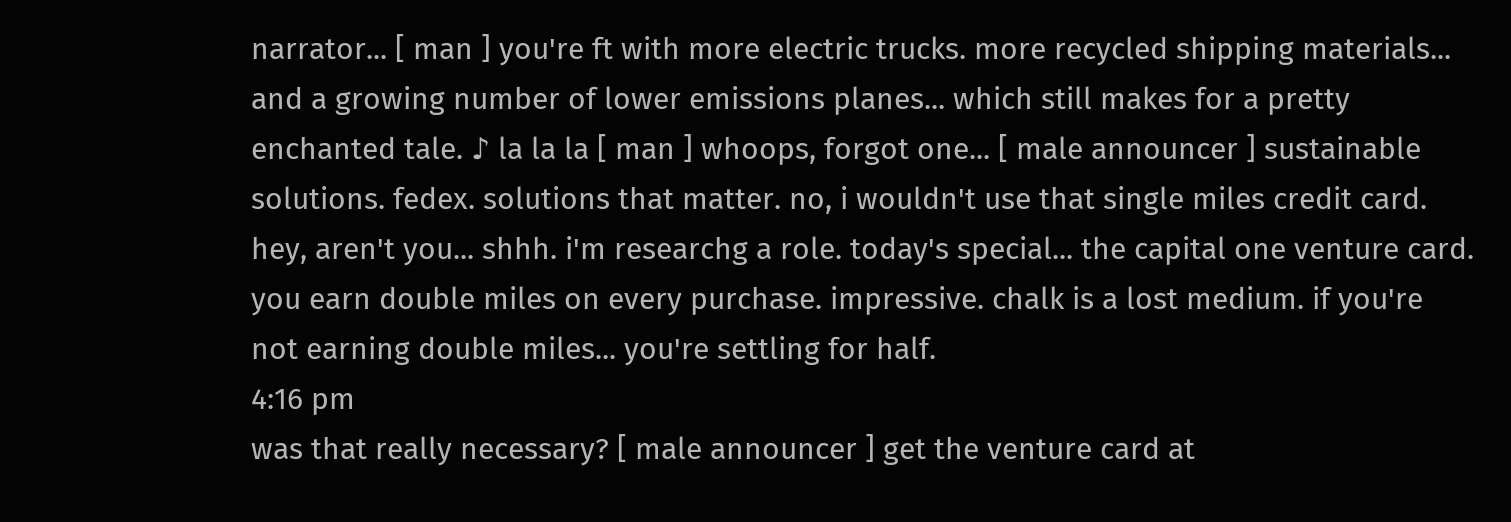narrator... [ man ] you're ft with more electric trucks. more recycled shipping materials... and a growing number of lower emissions planes... which still makes for a pretty enchanted tale. ♪ la la la [ man ] whoops, forgot one... [ male announcer ] sustainable solutions. fedex. solutions that matter. no, i wouldn't use that single miles credit card. hey, aren't you... shhh. i'm researchg a role. today's special... the capital one venture card. you earn double miles on every purchase. impressive. chalk is a lost medium. if you're not earning double miles... you're settling for half.
4:16 pm
was that really necessary? [ male announcer ] get the venture card at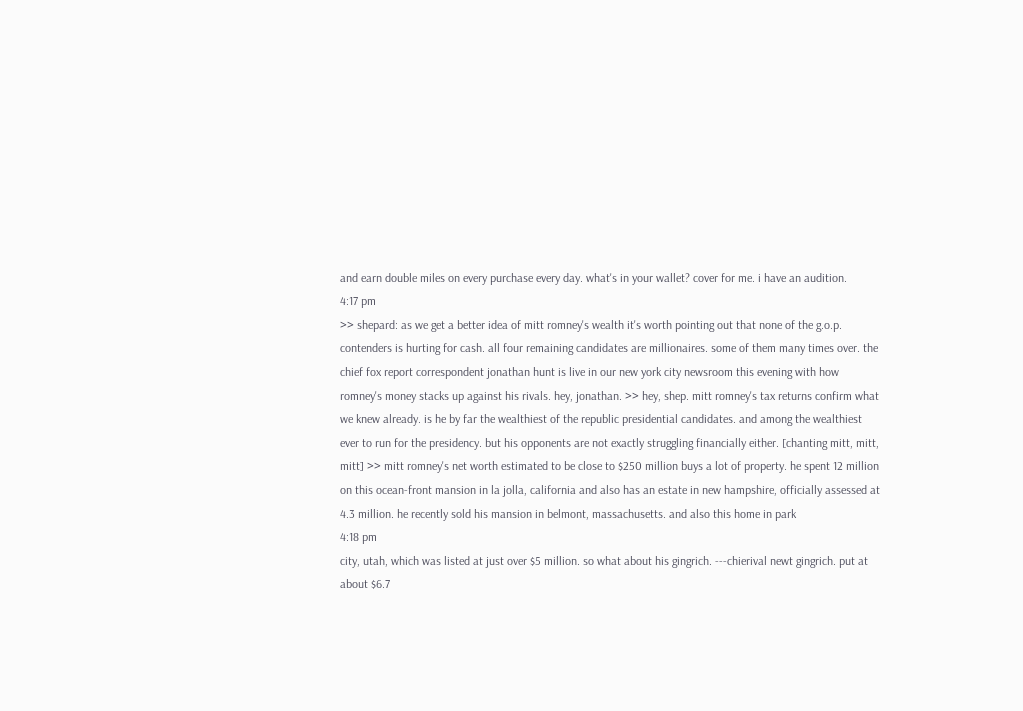and earn double miles on every purchase every day. what's in your wallet? cover for me. i have an audition.
4:17 pm
>> shepard: as we get a better idea of mitt romney's wealth it's worth pointing out that none of the g.o.p. contenders is hurting for cash. all four remaining candidates are millionaires. some of them many times over. the chief fox report correspondent jonathan hunt is live in our new york city newsroom this evening with how romney's money stacks up against his rivals. hey, jonathan. >> hey, shep. mitt romney's tax returns confirm what we knew already. is he by far the wealthiest of the republic presidential candidates. and among the wealthiest ever to run for the presidency. but his opponents are not exactly struggling financially either. [chanting mitt, mitt, mitt] >> mitt romney's net worth estimated to be close to $250 million buys a lot of property. he spent 12 million on this ocean-front mansion in la jolla, california and also has an estate in new hampshire, officially assessed at 4.3 million. he recently sold his mansion in belmont, massachusetts. and also this home in park
4:18 pm
city, utah, which was listed at just over $5 million. so what about his gingrich. ---chierival newt gingrich. put at about $6.7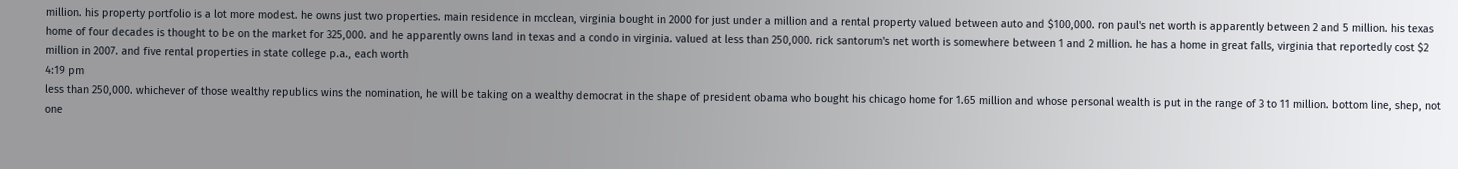million. his property portfolio is a lot more modest. he owns just two properties. main residence in mcclean, virginia bought in 2000 for just under a million and a rental property valued between auto and $100,000. ron paul's net worth is apparently between 2 and 5 million. his texas home of four decades is thought to be on the market for 325,000. and he apparently owns land in texas and a condo in virginia. valued at less than 250,000. rick santorum's net worth is somewhere between 1 and 2 million. he has a home in great falls, virginia that reportedly cost $2 million in 2007. and five rental properties in state college p.a., each worth
4:19 pm
less than 250,000. whichever of those wealthy republics wins the nomination, he will be taking on a wealthy democrat in the shape of president obama who bought his chicago home for 1.65 million and whose personal wealth is put in the range of 3 to 11 million. bottom line, shep, not one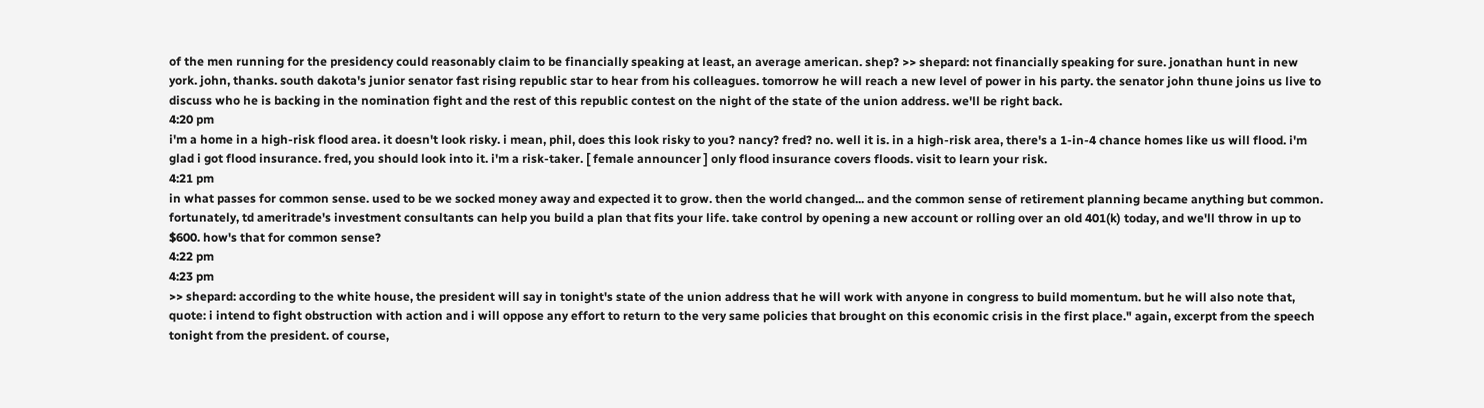of the men running for the presidency could reasonably claim to be financially speaking at least, an average american. shep? >> shepard: not financially speaking for sure. jonathan hunt in new york. john, thanks. south dakota's junior senator fast rising republic star to hear from his colleagues. tomorrow he will reach a new level of power in his party. the senator john thune joins us live to discuss who he is backing in the nomination fight and the rest of this republic contest on the night of the state of the union address. we'll be right back.
4:20 pm
i'm a home in a high-risk flood area. it doesn't look risky. i mean, phil, does this look risky to you? nancy? fred? no. well it is. in a high-risk area, there's a 1-in-4 chance homes like us will flood. i'm glad i got flood insurance. fred, you should look into it. i'm a risk-taker. [ female announcer ] only flood insurance covers floods. visit to learn your risk.
4:21 pm
in what passes for common sense. used to be we socked money away and expected it to grow. then the world changed... and the common sense of retirement planning became anything but common. fortunately, td ameritrade's investment consultants can help you build a plan that fits your life. take control by opening a new account or rolling over an old 401(k) today, and we'll throw in up to $600. how's that for common sense?
4:22 pm
4:23 pm
>> shepard: according to the white house, the president will say in tonight's state of the union address that he will work with anyone in congress to build momentum. but he will also note that, quote: i intend to fight obstruction with action and i will oppose any effort to return to the very same policies that brought on this economic crisis in the first place." again, excerpt from the speech tonight from the president. of course,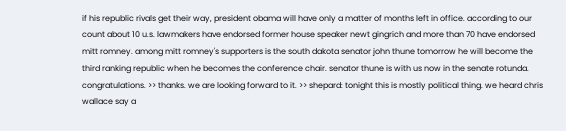if his republic rivals get their way, president obama will have only a matter of months left in office. according to our count about 10 u.s. lawmakers have endorsed former house speaker newt gingrich and more than 70 have endorsed mitt romney. among mitt romney's supporters is the south dakota senator john thune tomorrow he will become the third ranking republic when he becomes the conference chair. senator thune is with us now in the senate rotunda. congratulations. >> thanks. we are looking forward to it. >> shepard: tonight this is mostly political thing. we heard chris wallace say a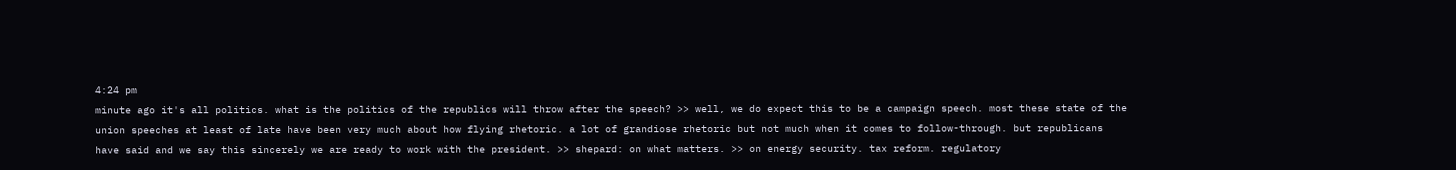4:24 pm
minute ago it's all politics. what is the politics of the republics will throw after the speech? >> well, we do expect this to be a campaign speech. most these state of the union speeches at least of late have been very much about how flying rhetoric. a lot of grandiose rhetoric but not much when it comes to follow-through. but republicans have said and we say this sincerely we are ready to work with the president. >> shepard: on what matters. >> on energy security. tax reform. regulatory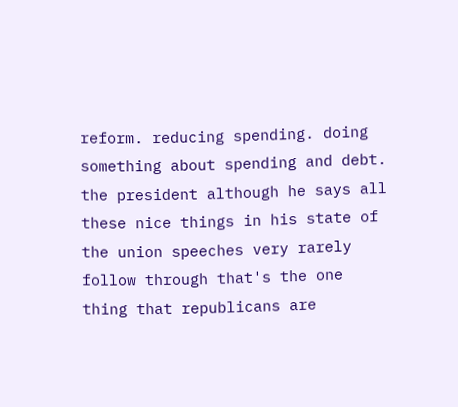reform. reducing spending. doing something about spending and debt. the president although he says all these nice things in his state of the union speeches very rarely follow through that's the one thing that republicans are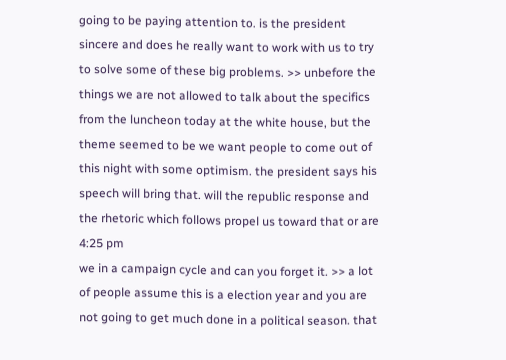going to be paying attention to. is the president sincere and does he really want to work with us to try to solve some of these big problems. >> unbefore the things we are not allowed to talk about the specifics from the luncheon today at the white house, but the theme seemed to be we want people to come out of this night with some optimism. the president says his speech will bring that. will the republic response and the rhetoric which follows propel us toward that or are
4:25 pm
we in a campaign cycle and can you forget it. >> a lot of people assume this is a election year and you are not going to get much done in a political season. that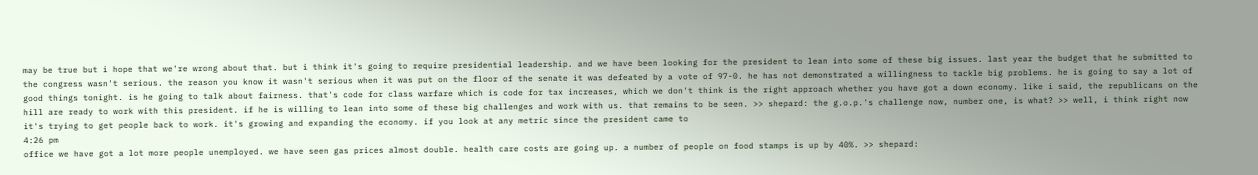may be true but i hope that we're wrong about that. but i think it's going to require presidential leadership. and we have been looking for the president to lean into some of these big issues. last year the budget that he submitted to the congress wasn't serious. the reason you know it wasn't serious when it was put on the floor of the senate it was defeated by a vote of 97-0. he has not demonstrated a willingness to tackle big problems. he is going to say a lot of good things tonight. is he going to talk about fairness. that's code for class warfare which is code for tax increases, which we don't think is the right approach whether you have got a down economy. like i said, the republicans on the hill are ready to work with this president. if he is willing to lean into some of these big challenges and work with us. that remains to be seen. >> shepard: the g.o.p.'s challenge now, number one, is what? >> well, i think right now it's trying to get people back to work. it's growing and expanding the economy. if you look at any metric since the president came to
4:26 pm
office we have got a lot more people unemployed. we have seen gas prices almost double. health care costs are going up. a number of people on food stamps is up by 40%. >> shepard: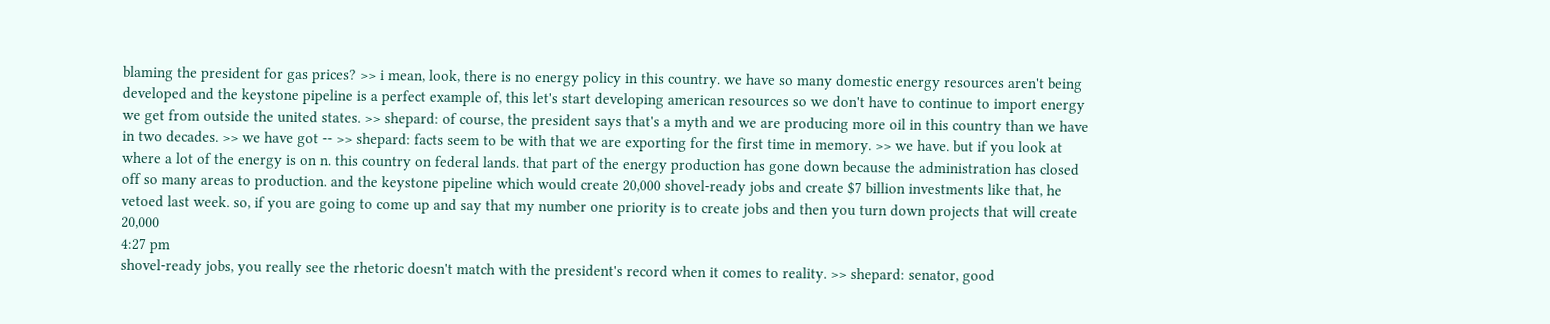blaming the president for gas prices? >> i mean, look, there is no energy policy in this country. we have so many domestic energy resources aren't being developed and the keystone pipeline is a perfect example of, this let's start developing american resources so we don't have to continue to import energy we get from outside the united states. >> shepard: of course, the president says that's a myth and we are producing more oil in this country than we have in two decades. >> we have got -- >> shepard: facts seem to be with that we are exporting for the first time in memory. >> we have. but if you look at where a lot of the energy is on n. this country on federal lands. that part of the energy production has gone down because the administration has closed off so many areas to production. and the keystone pipeline which would create 20,000 shovel-ready jobs and create $7 billion investments like that, he vetoed last week. so, if you are going to come up and say that my number one priority is to create jobs and then you turn down projects that will create 20,000
4:27 pm
shovel-ready jobs, you really see the rhetoric doesn't match with the president's record when it comes to reality. >> shepard: senator, good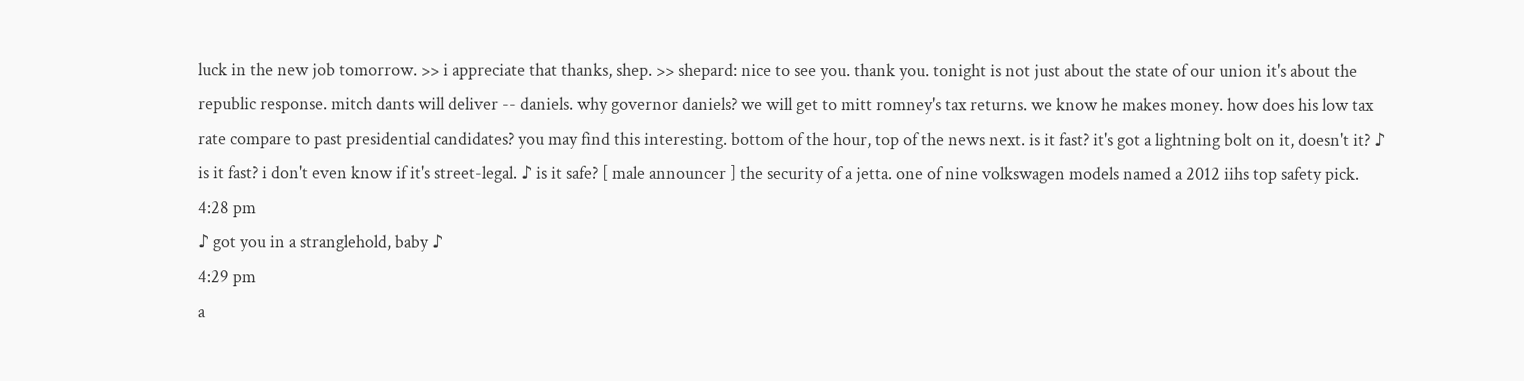luck in the new job tomorrow. >> i appreciate that thanks, shep. >> shepard: nice to see you. thank you. tonight is not just about the state of our union it's about the republic response. mitch dants will deliver -- daniels. why governor daniels? we will get to mitt romney's tax returns. we know he makes money. how does his low tax rate compare to past presidential candidates? you may find this interesting. bottom of the hour, top of the news next. is it fast? it's got a lightning bolt on it, doesn't it? ♪ is it fast? i don't even know if it's street-legal. ♪ is it safe? [ male announcer ] the security of a jetta. one of nine volkswagen models named a 2012 iihs top safety pick.
4:28 pm
♪ got you in a stranglehold, baby ♪
4:29 pm
a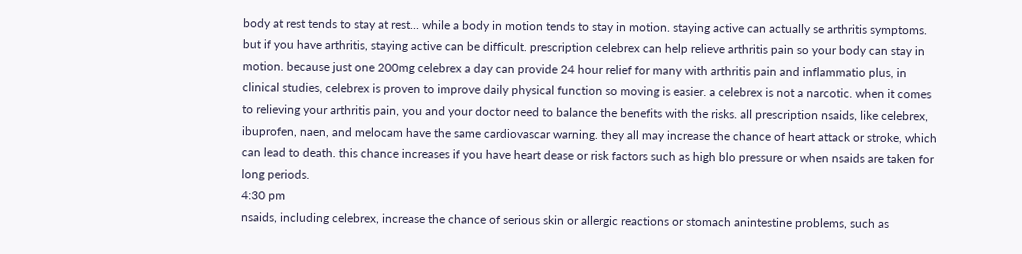body at rest tends to stay at rest... while a body in motion tends to stay in motion. staying active can actually se arthritis symptoms. but if you have arthritis, staying active can be difficult. prescription celebrex can help relieve arthritis pain so your body can stay in motion. because just one 200mg celebrex a day can provide 24 hour relief for many with arthritis pain and inflammatio plus, in clinical studies, celebrex is proven to improve daily physical function so moving is easier. a celebrex is not a narcotic. when it comes to relieving your arthritis pain, you and your doctor need to balance the benefits with the risks. all prescription nsaids, like celebrex, ibuprofen, naen, and melocam have the same cardiovascar warning. they all may increase the chance of heart attack or stroke, which can lead to death. this chance increases if you have heart dease or risk factors such as high blo pressure or when nsaids are taken for long periods.
4:30 pm
nsaids, including celebrex, increase the chance of serious skin or allergic reactions or stomach anintestine problems, such as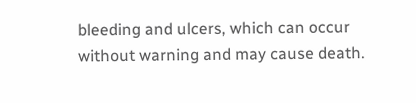bleeding and ulcers, which can occur without warning and may cause death.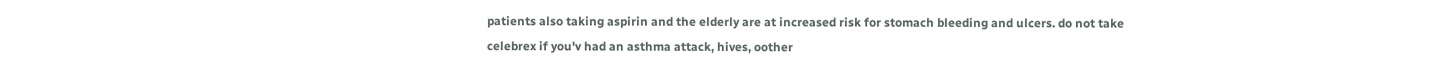patients also taking aspirin and the elderly are at increased risk for stomach bleeding and ulcers. do not take celebrex if you'v had an asthma attack, hives, oother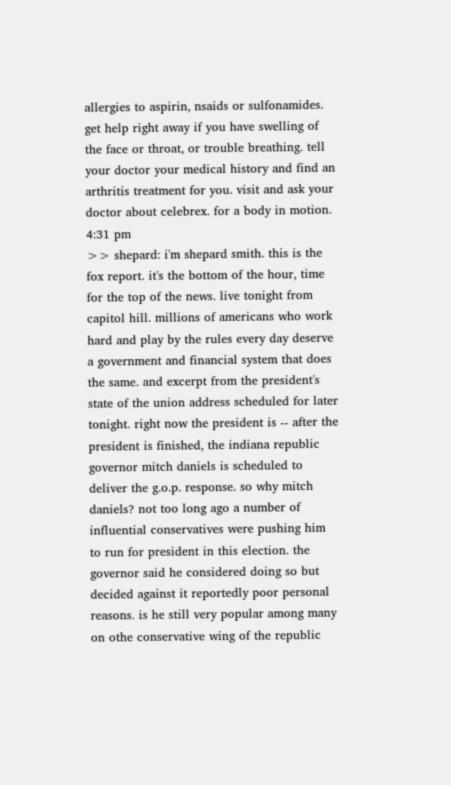allergies to aspirin, nsaids or sulfonamides. get help right away if you have swelling of the face or throat, or trouble breathing. tell your doctor your medical history and find an arthritis treatment for you. visit and ask your doctor about celebrex. for a body in motion.
4:31 pm
>> shepard: i'm shepard smith. this is the fox report. it's the bottom of the hour, time for the top of the news. live tonight from capitol hill. millions of americans who work hard and play by the rules every day deserve a government and financial system that does the same. and excerpt from the president's state of the union address scheduled for later tonight. right now the president is -- after the president is finished, the indiana republic governor mitch daniels is scheduled to deliver the g.o.p. response. so why mitch daniels? not too long ago a number of influential conservatives were pushing him to run for president in this election. the governor said he considered doing so but decided against it reportedly poor personal reasons. is he still very popular among many on othe conservative wing of the republic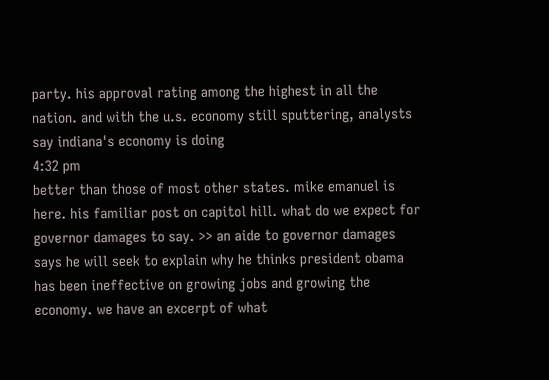party. his approval rating among the highest in all the nation. and with the u.s. economy still sputtering, analysts say indiana's economy is doing
4:32 pm
better than those of most other states. mike emanuel is here. his familiar post on capitol hill. what do we expect for governor damages to say. >> an aide to governor damages says he will seek to explain why he thinks president obama has been ineffective on growing jobs and growing the economy. we have an excerpt of what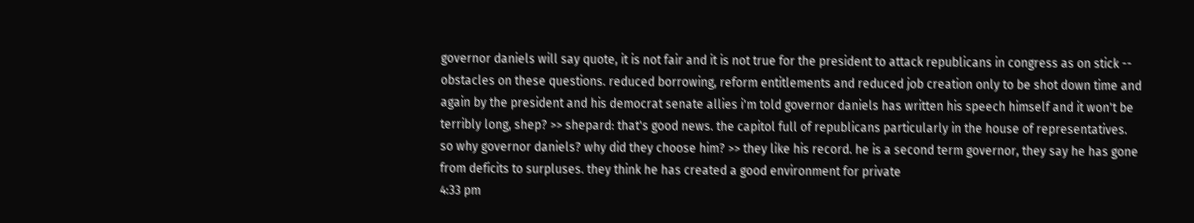governor daniels will say quote, it is not fair and it is not true for the president to attack republicans in congress as on stick -- obstacles on these questions. reduced borrowing, reform entitlements and reduced job creation only to be shot down time and again by the president and his democrat senate allies i'm told governor daniels has written his speech himself and it won't be terribly long, shep? >> shepard: that's good news. the capitol full of republicans particularly in the house of representatives. so why governor daniels? why did they choose him? >> they like his record. he is a second term governor, they say he has gone from deficits to surpluses. they think he has created a good environment for private
4:33 pm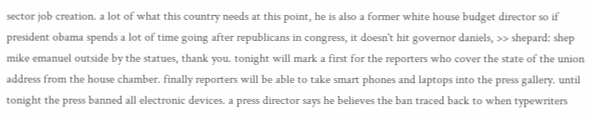sector job creation. a lot of what this country needs at this point, he is also a former white house budget director so if president obama spends a lot of time going after republicans in congress, it doesn't hit governor daniels, >> shepard: shep mike emanuel outside by the statues, thank you. tonight will mark a first for the reporters who cover the state of the union address from the house chamber. finally reporters will be able to take smart phones and laptops into the press gallery. until tonight the press banned all electronic devices. a press director says he believes the ban traced back to when typewriters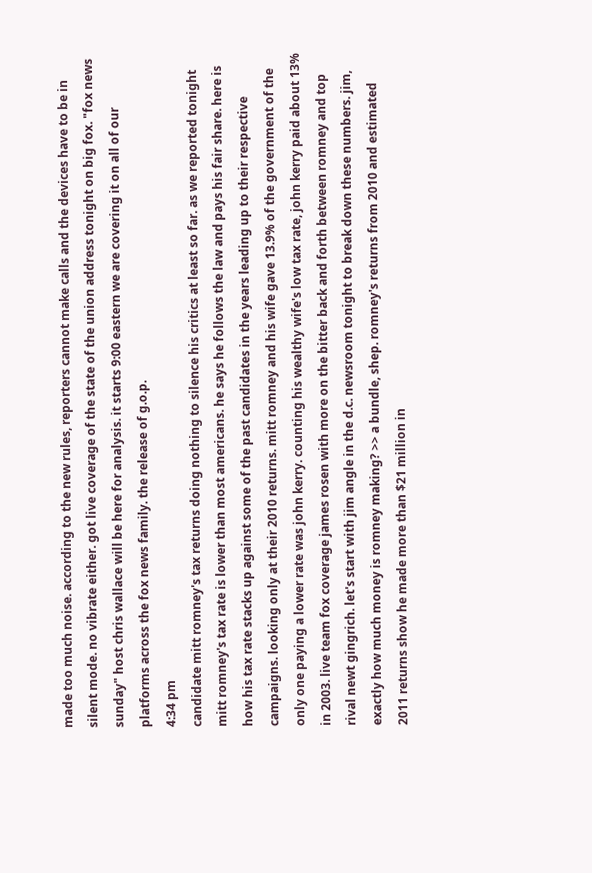made too much noise. according to the new rules, reporters cannot make calls and the devices have to be in silent mode. no vibrate either. got live coverage of the state of the union address tonight on big fox. "fox news sunday" host chris wallace will be here for analysis. it starts 9:00 eastern we are covering it on all of our platforms across the fox news family. the release of g.o.p.
4:34 pm
candidate mitt romney's tax returns doing nothing to silence his critics at least so far. as we reported tonight mitt romney's tax rate is lower than most americans. he says he follows the law and pays his fair share. here is how his tax rate stacks up against some of the past candidates in the years leading up to their respective campaigns. looking only at their 2010 returns. mitt romney and his wife gave 13.9% of the government of the only one paying a lower rate was john kerry. counting his wealthy wife's low tax rate, john kerry paid about 13% in 2003. live team fox coverage james rosen with more on the bitter back and forth between romney and top rival newt gingrich. let's start with jim angle in the d.c. newsroom tonight to break down these numbers. jim, exactly how much money is romney making? >> a bundle, shep. romney's returns from 2010 and estimated 2011 returns show he made more than $21 million in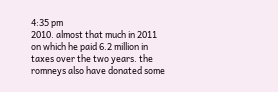4:35 pm
2010. almost that much in 2011 on which he paid 6.2 million in taxes over the two years. the romneys also have donated some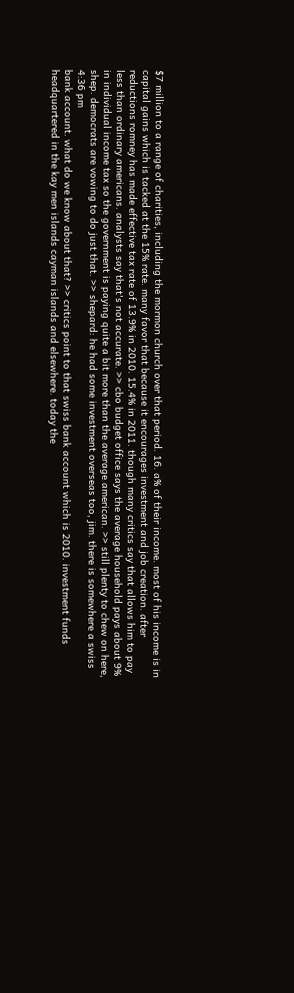$7 million to a range of charities, including the mormon church over that period. 16. a% of their income. most of his income is in capital gains which is tacked at the 15% rate. many favor that because it encourages investment and job creation. after reductions romney has made effective tax rate of 13.9% in 2010. 15.4% in 2011. though many critics say that allows him to pay less than ordinary americans. analysts say that's not accurate. >> cbo budget office says the average household pays about 9% in individual income tax so the government is paying quite a bit more than the average american. >> still plenty to chew on here, shep. democrats are vowing to do just that. >> shepard: he had some investment overseas too, jim. there is somewhere a swiss
4:36 pm
bank account. what do we know about that? >> critics point to that swiss bank account which is 2010. investment funds headquartered in the kay men islands cayman islands and elsewhere. today the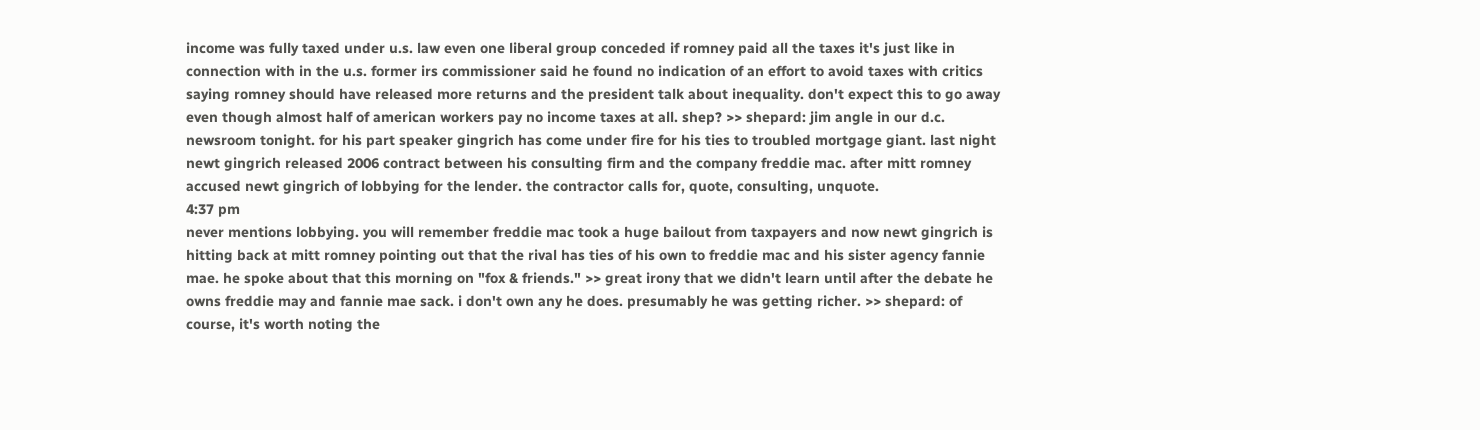income was fully taxed under u.s. law even one liberal group conceded if romney paid all the taxes it's just like in connection with in the u.s. former irs commissioner said he found no indication of an effort to avoid taxes with critics saying romney should have released more returns and the president talk about inequality. don't expect this to go away even though almost half of american workers pay no income taxes at all. shep? >> shepard: jim angle in our d.c. newsroom tonight. for his part speaker gingrich has come under fire for his ties to troubled mortgage giant. last night newt gingrich released 2006 contract between his consulting firm and the company freddie mac. after mitt romney accused newt gingrich of lobbying for the lender. the contractor calls for, quote, consulting, unquote.
4:37 pm
never mentions lobbying. you will remember freddie mac took a huge bailout from taxpayers and now newt gingrich is hitting back at mitt romney pointing out that the rival has ties of his own to freddie mac and his sister agency fannie mae. he spoke about that this morning on "fox & friends." >> great irony that we didn't learn until after the debate he owns freddie may and fannie mae sack. i don't own any he does. presumably he was getting richer. >> shepard: of course, it's worth noting the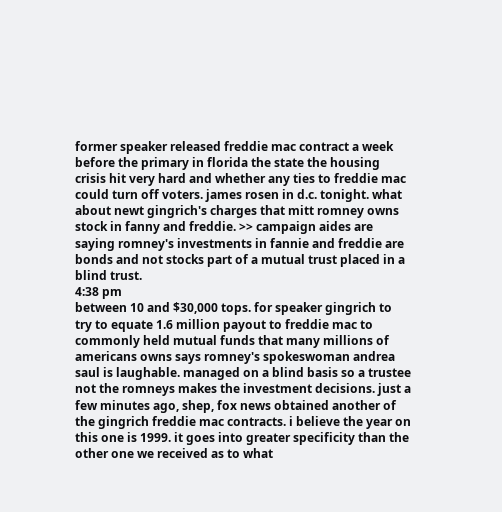former speaker released freddie mac contract a week before the primary in florida the state the housing crisis hit very hard and whether any ties to freddie mac could turn off voters. james rosen in d.c. tonight. what about newt gingrich's charges that mitt romney owns stock in fanny and freddie. >> campaign aides are saying romney's investments in fannie and freddie are bonds and not stocks part of a mutual trust placed in a blind trust.
4:38 pm
between 10 and $30,000 tops. for speaker gingrich to try to equate 1.6 million payout to freddie mac to commonly held mutual funds that many millions of americans owns says romney's spokeswoman andrea saul is laughable. managed on a blind basis so a trustee not the romneys makes the investment decisions. just a few minutes ago, shep, fox news obtained another of the gingrich freddie mac contracts. i believe the year on this one is 1999. it goes into greater specificity than the other one we received as to what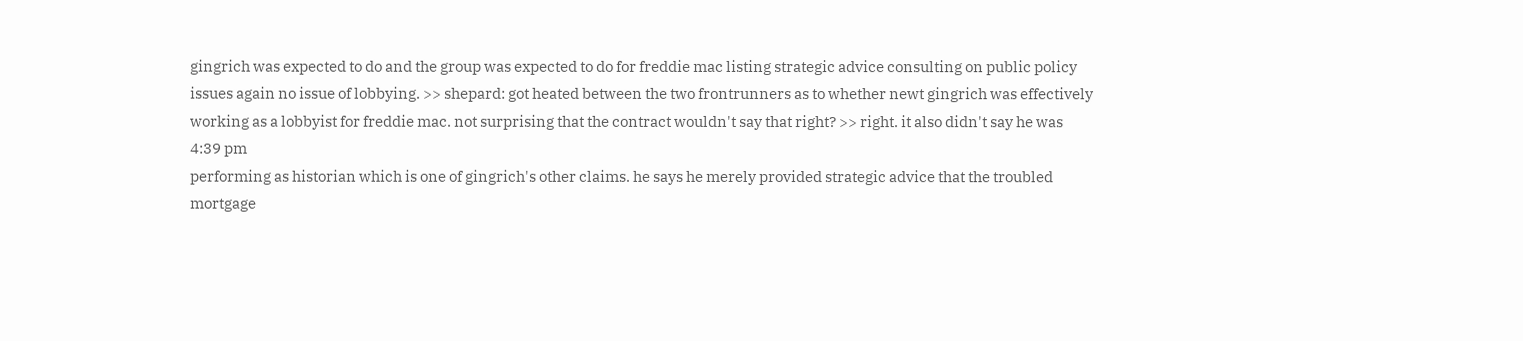gingrich was expected to do and the group was expected to do for freddie mac listing strategic advice consulting on public policy issues again no issue of lobbying. >> shepard: got heated between the two frontrunners as to whether newt gingrich was effectively working as a lobbyist for freddie mac. not surprising that the contract wouldn't say that right? >> right. it also didn't say he was
4:39 pm
performing as historian which is one of gingrich's other claims. he says he merely provided strategic advice that the troubled mortgage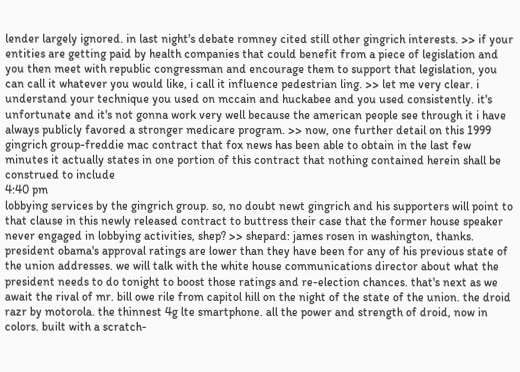lender largely ignored. in last night's debate romney cited still other gingrich interests. >> if your entities are getting paid by health companies that could benefit from a piece of legislation and you then meet with republic congressman and encourage them to support that legislation, you can call it whatever you would like, i call it influence pedestrian ling. >> let me very clear. i understand your technique you used on mccain and huckabee and you used consistently. it's unfortunate and it's not gonna work very well because the american people see through it i have always publicly favored a stronger medicare program. >> now, one further detail on this 1999 gingrich group-freddie mac contract that fox news has been able to obtain in the last few minutes it actually states in one portion of this contract that nothing contained herein shall be construed to include
4:40 pm
lobbying services by the gingrich group. so, no doubt newt gingrich and his supporters will point to that clause in this newly released contract to buttress their case that the former house speaker never engaged in lobbying activities, shep? >> shepard: james rosen in washington, thanks. president obama's approval ratings are lower than they have been for any of his previous state of the union addresses. we will talk with the white house communications director about what the president needs to do tonight to boost those ratings and re-election chances. that's next as we await the rival of mr. bill owe rile from capitol hill on the night of the state of the union. the droid razr by motorola. the thinnest 4g lte smartphone. all the power and strength of droid, now in colors. built with a scratch-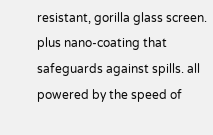resistant, gorilla glass screen. plus nano-coating that safeguards against spills. all powered by the speed of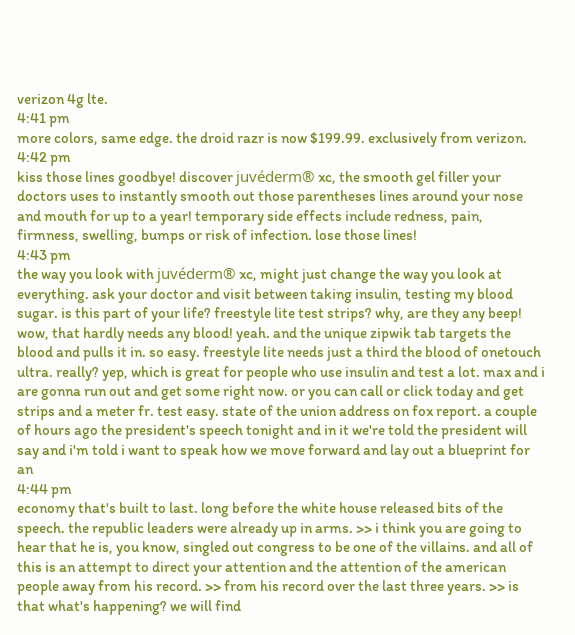verizon 4g lte.
4:41 pm
more colors, same edge. the droid razr is now $199.99. exclusively from verizon.
4:42 pm
kiss those lines goodbye! discover juvéderm® xc, the smooth gel filler your doctors uses to instantly smooth out those parentheses lines around your nose and mouth for up to a year! temporary side effects include redness, pain, firmness, swelling, bumps or risk of infection. lose those lines!
4:43 pm
the way you look with juvéderm® xc, might just change the way you look at everything. ask your doctor and visit between taking insulin, testing my blood sugar. is this part of your life? freestyle lite test strips? why, are they any beep! wow, that hardly needs any blood! yeah. and the unique zipwik tab targets the blood and pulls it in. so easy. freestyle lite needs just a third the blood of onetouch ultra. really? yep, which is great for people who use insulin and test a lot. max and i are gonna run out and get some right now. or you can call or click today and get strips and a meter fr. test easy. state of the union address on fox report. a couple of hours ago the president's speech tonight and in it we're told the president will say and i'm told i want to speak how we move forward and lay out a blueprint for an
4:44 pm
economy that's built to last. long before the white house released bits of the speech. the republic leaders were already up in arms. >> i think you are going to hear that he is, you know, singled out congress to be one of the villains. and all of this is an attempt to direct your attention and the attention of the american people away from his record. >> from his record over the last three years. >> is that what's happening? we will find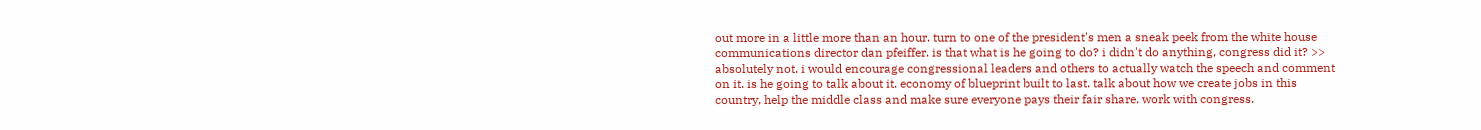out more in a little more than an hour. turn to one of the president's men a sneak peek from the white house communications director dan pfeiffer. is that what is he going to do? i didn't do anything, congress did it? >> absolutely not. i would encourage congressional leaders and others to actually watch the speech and comment on it. is he going to talk about it. economy of blueprint built to last. talk about how we create jobs in this country, help the middle class and make sure everyone pays their fair share. work with congress.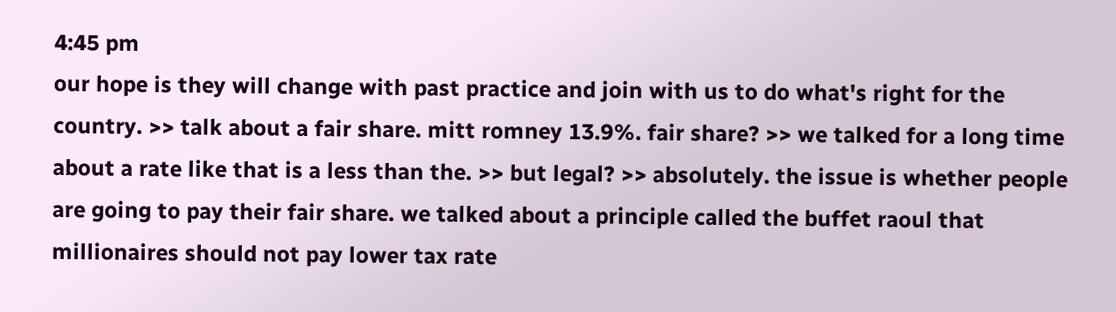4:45 pm
our hope is they will change with past practice and join with us to do what's right for the country. >> talk about a fair share. mitt romney 13.9%. fair share? >> we talked for a long time about a rate like that is a less than the. >> but legal? >> absolutely. the issue is whether people are going to pay their fair share. we talked about a principle called the buffet raoul that millionaires should not pay lower tax rate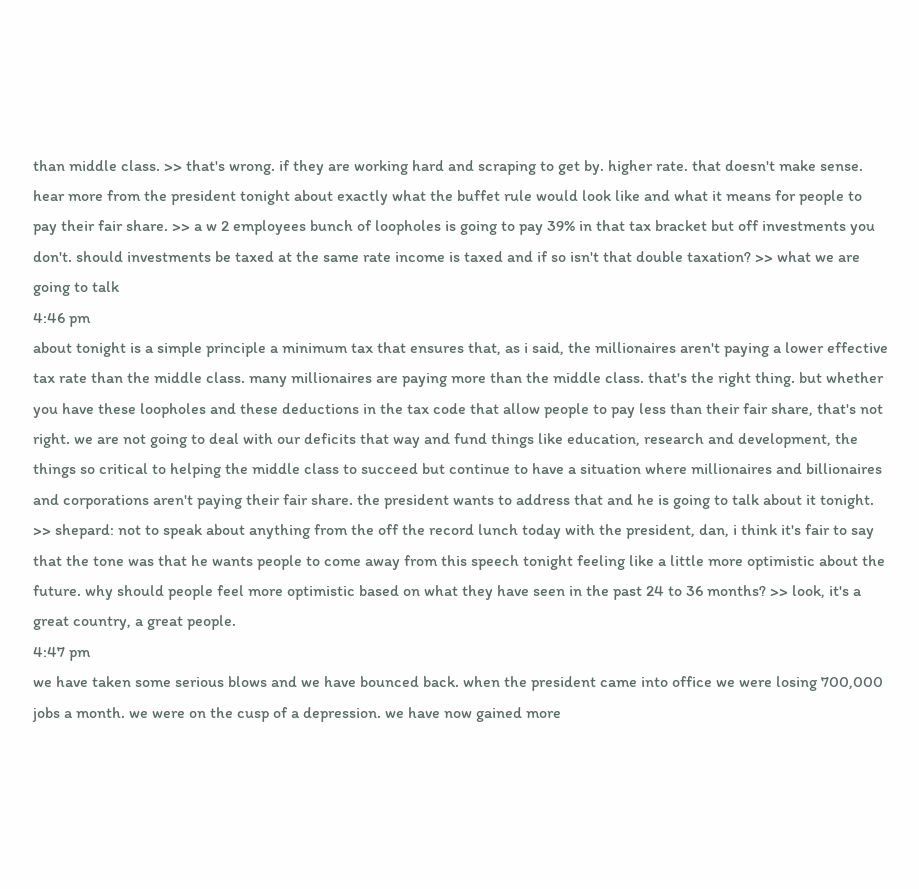than middle class. >> that's wrong. if they are working hard and scraping to get by. higher rate. that doesn't make sense. hear more from the president tonight about exactly what the buffet rule would look like and what it means for people to pay their fair share. >> a w 2 employees bunch of loopholes is going to pay 39% in that tax bracket but off investments you don't. should investments be taxed at the same rate income is taxed and if so isn't that double taxation? >> what we are going to talk
4:46 pm
about tonight is a simple principle a minimum tax that ensures that, as i said, the millionaires aren't paying a lower effective tax rate than the middle class. many millionaires are paying more than the middle class. that's the right thing. but whether you have these loopholes and these deductions in the tax code that allow people to pay less than their fair share, that's not right. we are not going to deal with our deficits that way and fund things like education, research and development, the things so critical to helping the middle class to succeed but continue to have a situation where millionaires and billionaires and corporations aren't paying their fair share. the president wants to address that and he is going to talk about it tonight. >> shepard: not to speak about anything from the off the record lunch today with the president, dan, i think it's fair to say that the tone was that he wants people to come away from this speech tonight feeling like a little more optimistic about the future. why should people feel more optimistic based on what they have seen in the past 24 to 36 months? >> look, it's a great country, a great people.
4:47 pm
we have taken some serious blows and we have bounced back. when the president came into office we were losing 700,000 jobs a month. we were on the cusp of a depression. we have now gained more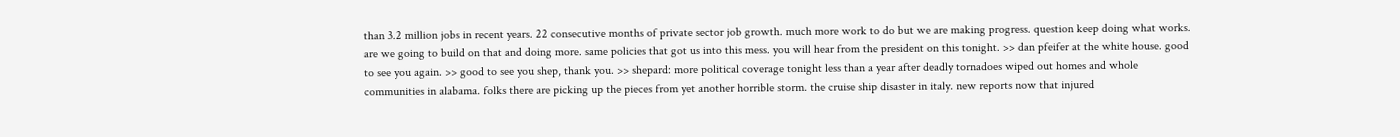than 3.2 million jobs in recent years. 22 consecutive months of private sector job growth. much more work to do but we are making progress. question keep doing what works. are we going to build on that and doing more. same policies that got us into this mess. you will hear from the president on this tonight. >> dan pfeifer at the white house. good to see you again. >> good to see you shep, thank you. >> shepard: more political coverage tonight less than a year after deadly tornadoes wiped out homes and whole communities in alabama. folks there are picking up the pieces from yet another horrible storm. the cruise ship disaster in italy. new reports now that injured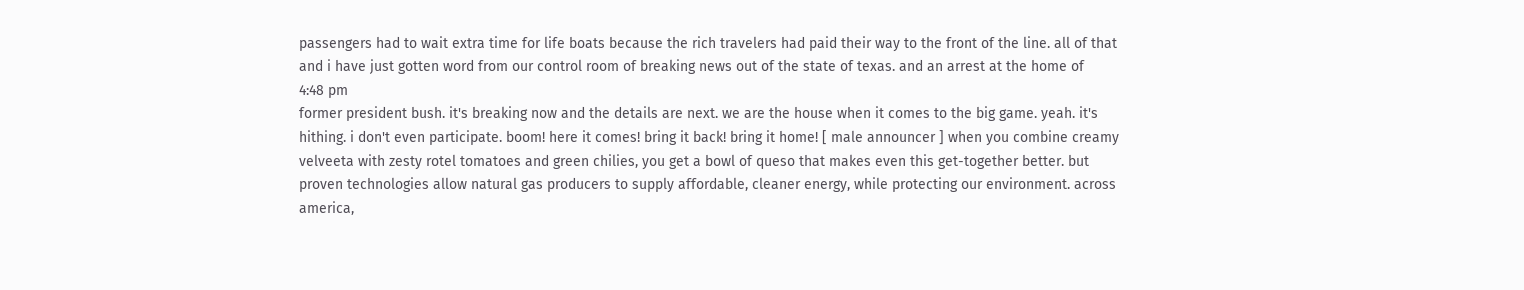passengers had to wait extra time for life boats because the rich travelers had paid their way to the front of the line. all of that and i have just gotten word from our control room of breaking news out of the state of texas. and an arrest at the home of
4:48 pm
former president bush. it's breaking now and the details are next. we are the house when it comes to the big game. yeah. it's hithing. i don't even participate. boom! here it comes! bring it back! bring it home! [ male announcer ] when you combine creamy velveeta with zesty rotel tomatoes and green chilies, you get a bowl of queso that makes even this get-together better. but proven technologies allow natural gas producers to supply affordable, cleaner energy, while protecting our environment. across america,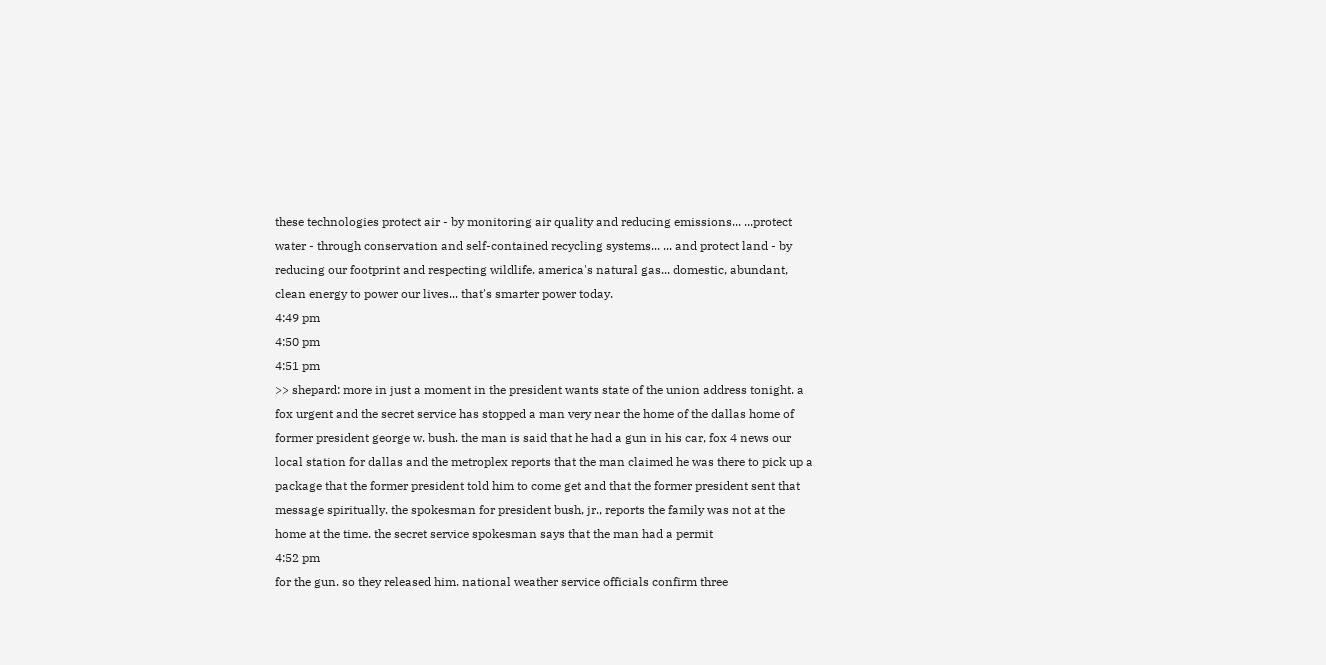these technologies protect air - by monitoring air quality and reducing emissions... ...protect water - through conservation and self-contained recycling systems... ... and protect land - by reducing our footprint and respecting wildlife. america's natural gas... domestic, abundant, clean energy to power our lives... that's smarter power today.
4:49 pm
4:50 pm
4:51 pm
>> shepard: more in just a moment in the president wants state of the union address tonight. a fox urgent and the secret service has stopped a man very near the home of the dallas home of former president george w. bush. the man is said that he had a gun in his car, fox 4 news our local station for dallas and the metroplex reports that the man claimed he was there to pick up a package that the former president told him to come get and that the former president sent that message spiritually. the spokesman for president bush, jr., reports the family was not at the home at the time. the secret service spokesman says that the man had a permit
4:52 pm
for the gun. so they released him. national weather service officials confirm three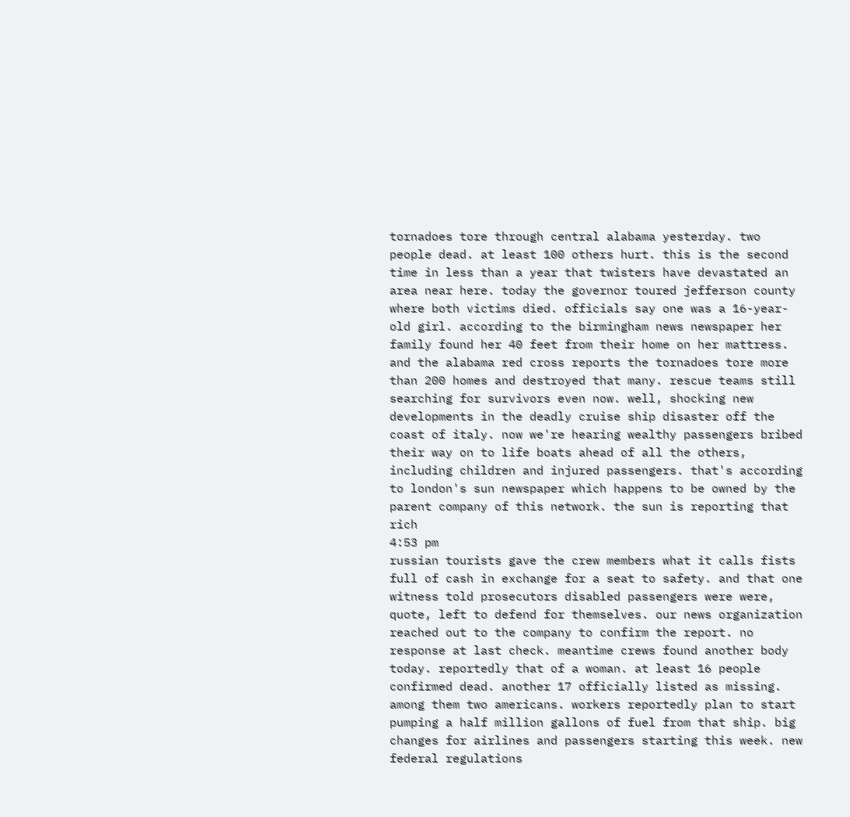tornadoes tore through central alabama yesterday. two people dead. at least 100 others hurt. this is the second time in less than a year that twisters have devastated an area near here. today the governor toured jefferson county where both victims died. officials say one was a 16-year-old girl. according to the birmingham news newspaper her family found her 40 feet from their home on her mattress. and the alabama red cross reports the tornadoes tore more than 200 homes and destroyed that many. rescue teams still searching for survivors even now. well, shocking new developments in the deadly cruise ship disaster off the coast of italy. now we're hearing wealthy passengers bribed their way on to life boats ahead of all the others, including children and injured passengers. that's according to london's sun newspaper which happens to be owned by the parent company of this network. the sun is reporting that rich
4:53 pm
russian tourists gave the crew members what it calls fists full of cash in exchange for a seat to safety. and that one witness told prosecutors disabled passengers were were, quote, left to defend for themselves. our news organization reached out to the company to confirm the report. no response at last check. meantime crews found another body today. reportedly that of a woman. at least 16 people confirmed dead. another 17 officially listed as missing. among them two americans. workers reportedly plan to start pumping a half million gallons of fuel from that ship. big changes for airlines and passengers starting this week. new federal regulations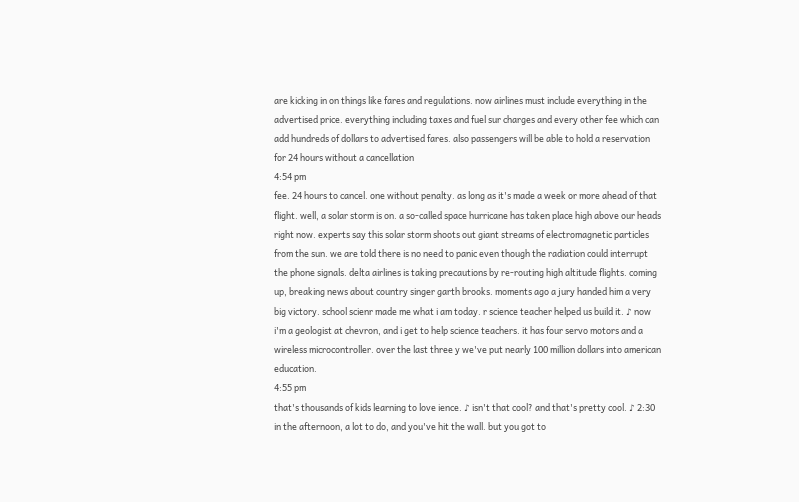are kicking in on things like fares and regulations. now airlines must include everything in the advertised price. everything including taxes and fuel sur charges and every other fee which can add hundreds of dollars to advertised fares. also passengers will be able to hold a reservation for 24 hours without a cancellation
4:54 pm
fee. 24 hours to cancel. one without penalty. as long as it's made a week or more ahead of that flight. well, a solar storm is on. a so-called space hurricane has taken place high above our heads right now. experts say this solar storm shoots out giant streams of electromagnetic particles from the sun. we are told there is no need to panic even though the radiation could interrupt the phone signals. delta airlines is taking precautions by re-routing high altitude flights. coming up, breaking news about country singer garth brooks. moments ago a jury handed him a very big victory. school scienr made me what i am today. r science teacher helped us build it. ♪ now i'm a geologist at chevron, and i get to help science teachers. it has four servo motors and a wireless microcontroller. over the last three y we've put nearly 100 million dollars into american education.
4:55 pm
that's thousands of kids learning to love ience. ♪ isn't that cool? and that's pretty cool. ♪ 2:30 in the afternoon, a lot to do, and you've hit the wall. but you got to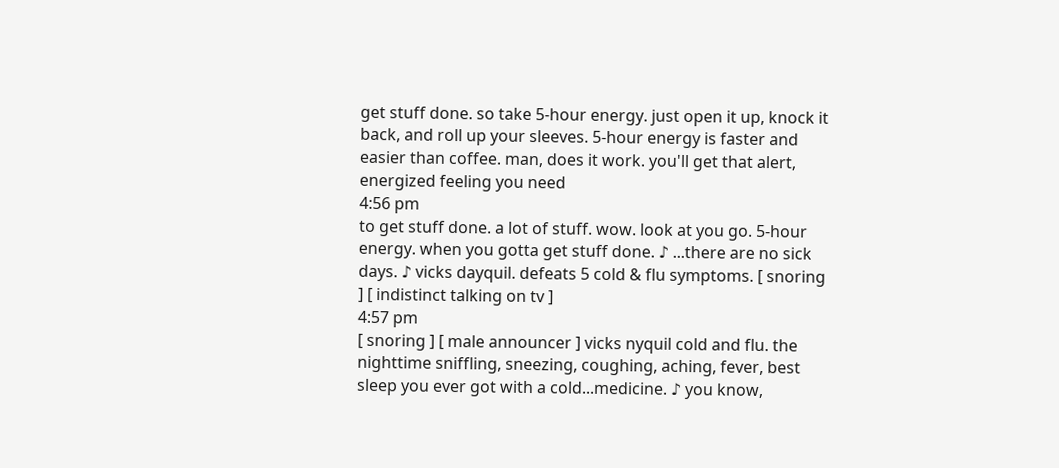get stuff done. so take 5-hour energy. just open it up, knock it back, and roll up your sleeves. 5-hour energy is faster and easier than coffee. man, does it work. you'll get that alert, energized feeling you need
4:56 pm
to get stuff done. a lot of stuff. wow. look at you go. 5-hour energy. when you gotta get stuff done. ♪ ...there are no sick days. ♪ vicks dayquil. defeats 5 cold & flu symptoms. [ snoring ] [ indistinct talking on tv ]
4:57 pm
[ snoring ] [ male announcer ] vicks nyquil cold and flu. the nighttime sniffling, sneezing, coughing, aching, fever, best sleep you ever got with a cold...medicine. ♪ you know,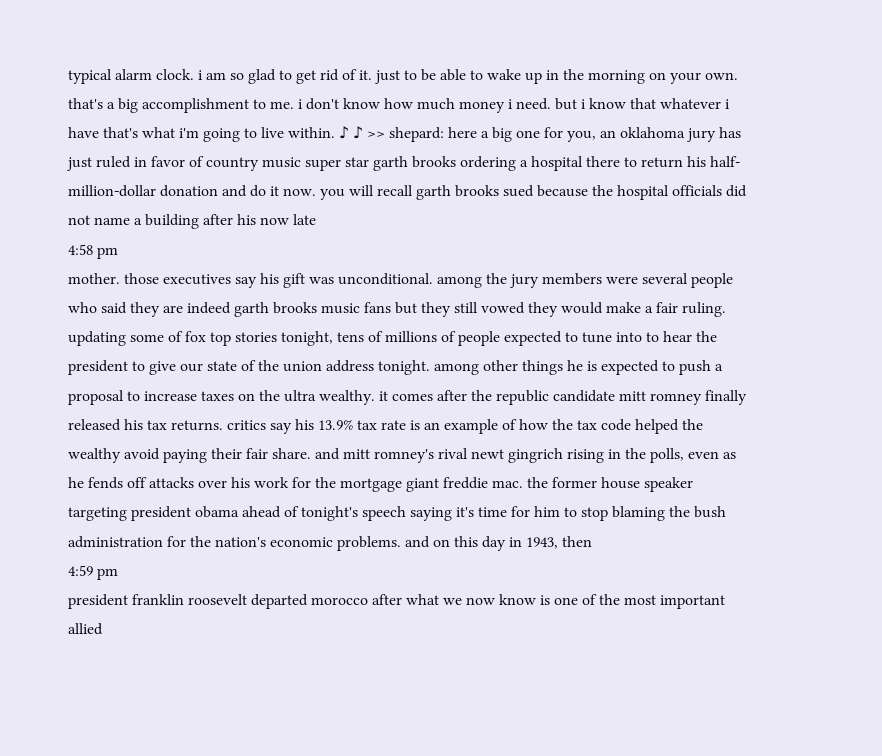typical alarm clock. i am so glad to get rid of it. just to be able to wake up in the morning on your own. that's a big accomplishment to me. i don't know how much money i need. but i know that whatever i have that's what i'm going to live within. ♪ ♪ >> shepard: here a big one for you, an oklahoma jury has just ruled in favor of country music super star garth brooks ordering a hospital there to return his half-million-dollar donation and do it now. you will recall garth brooks sued because the hospital officials did not name a building after his now late
4:58 pm
mother. those executives say his gift was unconditional. among the jury members were several people who said they are indeed garth brooks music fans but they still vowed they would make a fair ruling. updating some of fox top stories tonight, tens of millions of people expected to tune into to hear the president to give our state of the union address tonight. among other things he is expected to push a proposal to increase taxes on the ultra wealthy. it comes after the republic candidate mitt romney finally released his tax returns. critics say his 13.9% tax rate is an example of how the tax code helped the wealthy avoid paying their fair share. and mitt romney's rival newt gingrich rising in the polls, even as he fends off attacks over his work for the mortgage giant freddie mac. the former house speaker targeting president obama ahead of tonight's speech saying it's time for him to stop blaming the bush administration for the nation's economic problems. and on this day in 1943, then
4:59 pm
president franklin roosevelt departed morocco after what we now know is one of the most important allied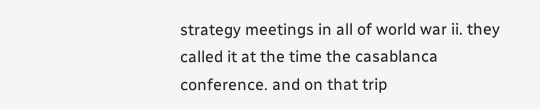strategy meetings in all of world war ii. they called it at the time the casablanca conference. and on that trip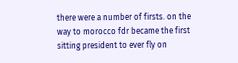there were a number of firsts. on the way to morocco fdr became the first sitting president to ever fly on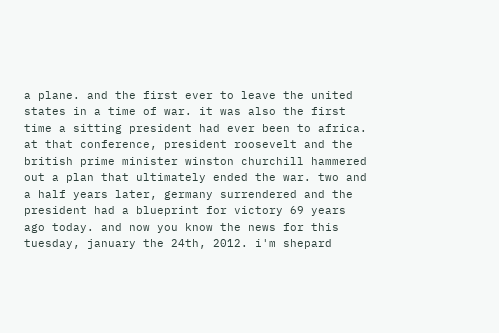a plane. and the first ever to leave the united states in a time of war. it was also the first time a sitting president had ever been to africa. at that conference, president roosevelt and the british prime minister winston churchill hammered out a plan that ultimately ended the war. two and a half years later, germany surrendered and the president had a blueprint for victory 69 years ago today. and now you know the news for this tuesday, january the 24th, 2012. i'm shepard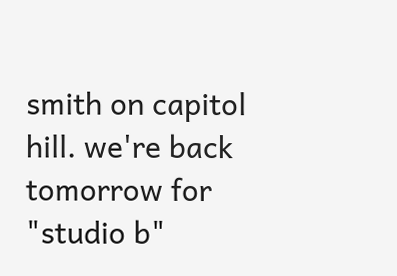smith on capitol hill. we're back tomorrow for "studio b"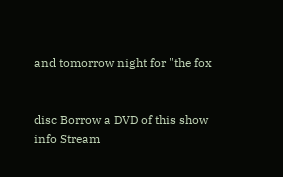and tomorrow night for "the fox


disc Borrow a DVD of this show
info Stream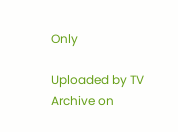Only

Uploaded by TV Archive on